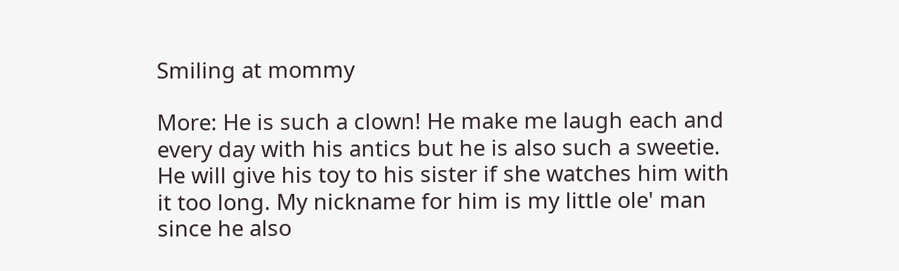Smiling at mommy

More: He is such a clown! He make me laugh each and every day with his antics but he is also such a sweetie. He will give his toy to his sister if she watches him with it too long. My nickname for him is my little ole' man since he also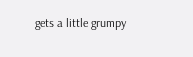gets a little grumpy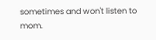sometimes and won't listen to mom.